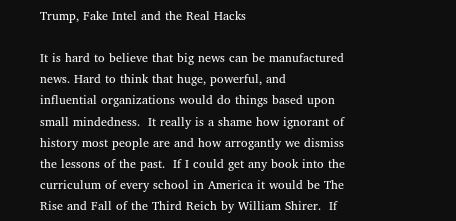Trump, Fake Intel and the Real Hacks

It is hard to believe that big news can be manufactured news. Hard to think that huge, powerful, and influential organizations would do things based upon small mindedness.  It really is a shame how ignorant of history most people are and how arrogantly we dismiss the lessons of the past.  If I could get any book into the curriculum of every school in America it would be The Rise and Fall of the Third Reich by William Shirer.  If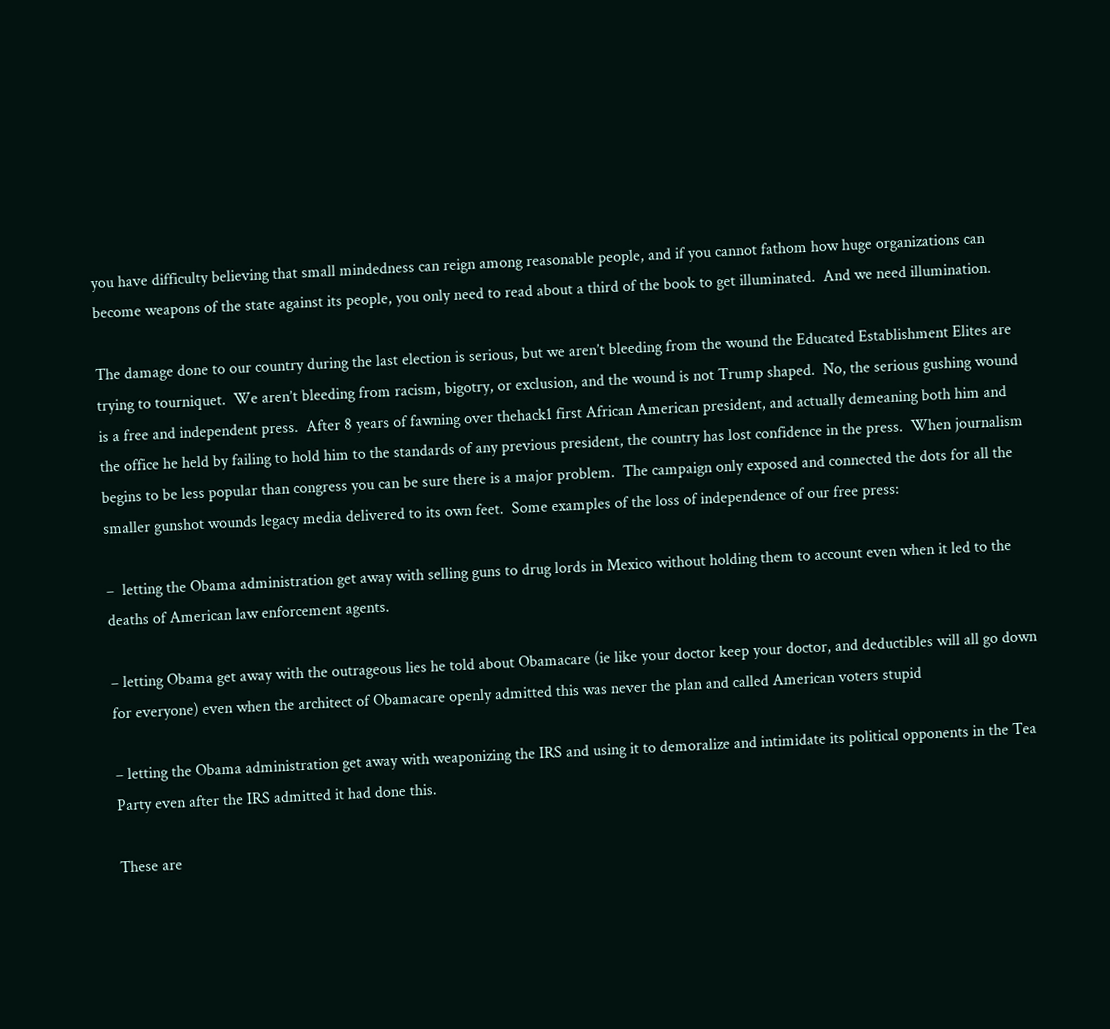you have difficulty believing that small mindedness can reign among reasonable people, and if you cannot fathom how huge organizations can become weapons of the state against its people, you only need to read about a third of the book to get illuminated.  And we need illumination.

The damage done to our country during the last election is serious, but we aren’t bleeding from the wound the Educated Establishment Elites are trying to tourniquet.  We aren’t bleeding from racism, bigotry, or exclusion, and the wound is not Trump shaped.  No, the serious gushing wound is a free and independent press.  After 8 years of fawning over thehack1 first African American president, and actually demeaning both him and the office he held by failing to hold him to the standards of any previous president, the country has lost confidence in the press.  When journalism begins to be less popular than congress you can be sure there is a major problem.  The campaign only exposed and connected the dots for all the smaller gunshot wounds legacy media delivered to its own feet.  Some examples of the loss of independence of our free press:

–  letting the Obama administration get away with selling guns to drug lords in Mexico without holding them to account even when it led to the deaths of American law enforcement agents.

– letting Obama get away with the outrageous lies he told about Obamacare (ie like your doctor keep your doctor, and deductibles will all go down for everyone) even when the architect of Obamacare openly admitted this was never the plan and called American voters stupid

– letting the Obama administration get away with weaponizing the IRS and using it to demoralize and intimidate its political opponents in the Tea Party even after the IRS admitted it had done this.

These are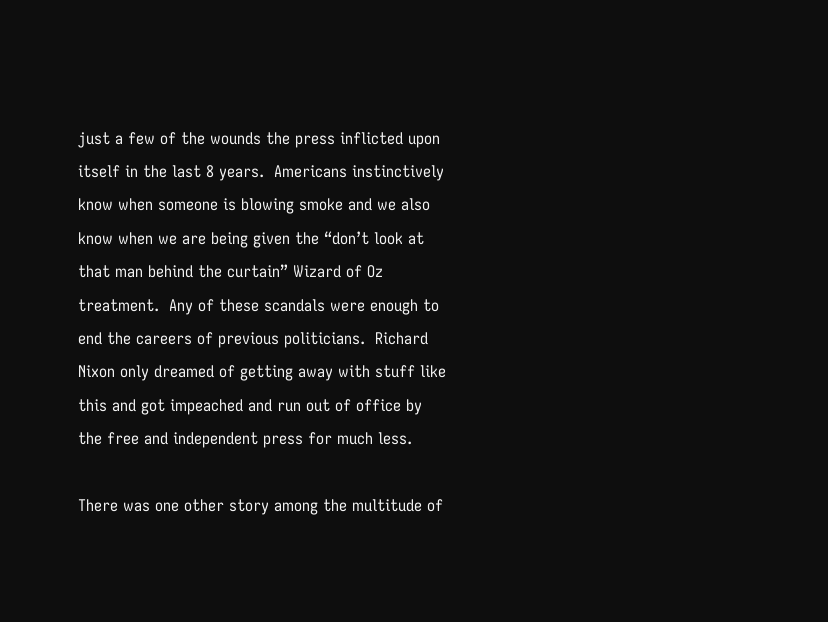just a few of the wounds the press inflicted upon itself in the last 8 years.  Americans instinctively know when someone is blowing smoke and we also know when we are being given the “don’t look at that man behind the curtain” Wizard of Oz treatment.  Any of these scandals were enough to end the careers of previous politicians.  Richard Nixon only dreamed of getting away with stuff like this and got impeached and run out of office by the free and independent press for much less.

There was one other story among the multitude of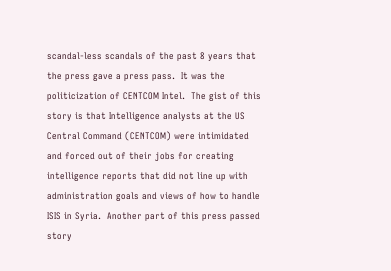scandal-less scandals of the past 8 years that the press gave a press pass.  It was the politicization of CENTCOM Intel.  The gist of this story is that Intelligence analysts at the US Central Command (CENTCOM) were intimidated and forced out of their jobs for creating intelligence reports that did not line up with administration goals and views of how to handle ISIS in Syria.  Another part of this press passed story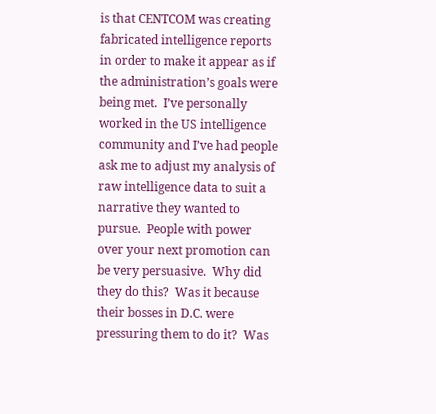is that CENTCOM was creating fabricated intelligence reports in order to make it appear as if the administration’s goals were being met.  I’ve personally worked in the US intelligence community and I’ve had people ask me to adjust my analysis of raw intelligence data to suit a narrative they wanted to pursue.  People with power over your next promotion can be very persuasive.  Why did they do this?  Was it because their bosses in D.C. were pressuring them to do it?  Was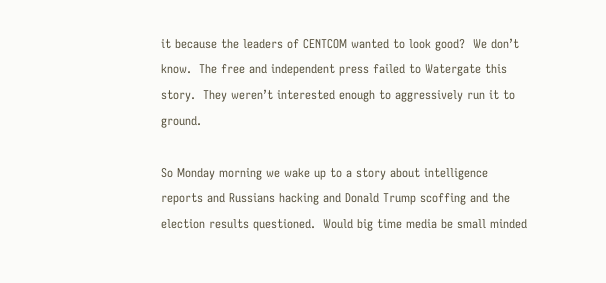it because the leaders of CENTCOM wanted to look good?  We don’t know.  The free and independent press failed to Watergate this story.  They weren’t interested enough to aggressively run it to ground.

So Monday morning we wake up to a story about intelligence reports and Russians hacking and Donald Trump scoffing and the election results questioned.  Would big time media be small minded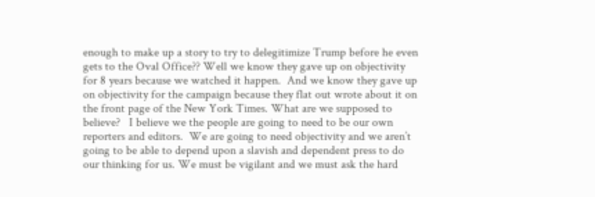enough to make up a story to try to delegitimize Trump before he even gets to the Oval Office?? Well we know they gave up on objectivity for 8 years because we watched it happen.  And we know they gave up on objectivity for the campaign because they flat out wrote about it on the front page of the New York Times. What are we supposed to believe?   I believe we the people are going to need to be our own reporters and editors.  We are going to need objectivity and we aren’t going to be able to depend upon a slavish and dependent press to do our thinking for us. We must be vigilant and we must ask the hard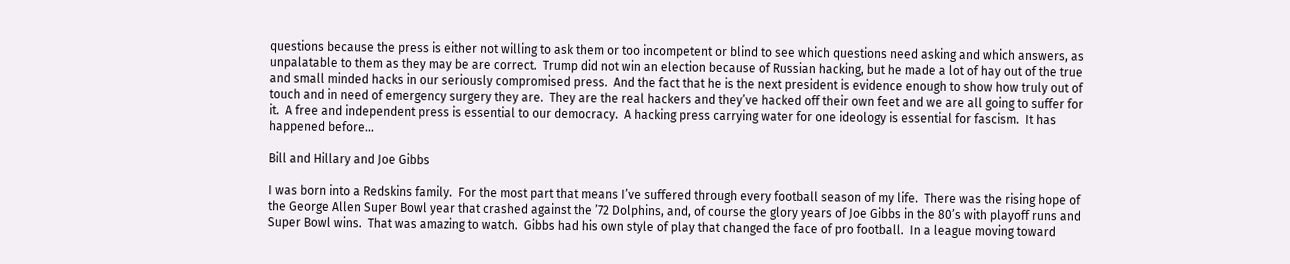questions because the press is either not willing to ask them or too incompetent or blind to see which questions need asking and which answers, as unpalatable to them as they may be are correct.  Trump did not win an election because of Russian hacking, but he made a lot of hay out of the true and small minded hacks in our seriously compromised press.  And the fact that he is the next president is evidence enough to show how truly out of touch and in need of emergency surgery they are.  They are the real hackers and they’ve hacked off their own feet and we are all going to suffer for it.  A free and independent press is essential to our democracy.  A hacking press carrying water for one ideology is essential for fascism.  It has happened before…

Bill and Hillary and Joe Gibbs

I was born into a Redskins family.  For the most part that means I’ve suffered through every football season of my life.  There was the rising hope of the George Allen Super Bowl year that crashed against the ’72 Dolphins, and, of course the glory years of Joe Gibbs in the 80’s with playoff runs and Super Bowl wins.  That was amazing to watch.  Gibbs had his own style of play that changed the face of pro football.  In a league moving toward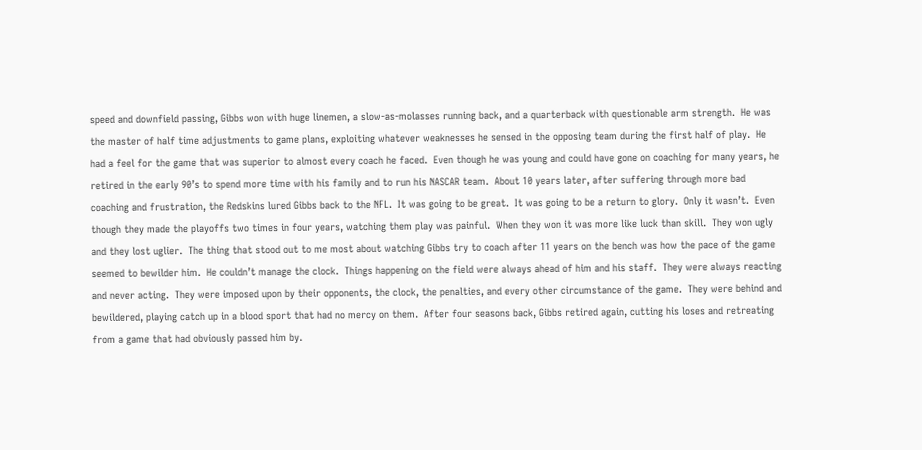speed and downfield passing, Gibbs won with huge linemen, a slow-as-molasses running back, and a quarterback with questionable arm strength.  He was the master of half time adjustments to game plans, exploiting whatever weaknesses he sensed in the opposing team during the first half of play.  He had a feel for the game that was superior to almost every coach he faced.  Even though he was young and could have gone on coaching for many years, he retired in the early 90’s to spend more time with his family and to run his NASCAR team.  About 10 years later, after suffering through more bad coaching and frustration, the Redskins lured Gibbs back to the NFL.  It was going to be great.  It was going to be a return to glory.  Only it wasn’t.  Even though they made the playoffs two times in four years, watching them play was painful.  When they won it was more like luck than skill.  They won ugly and they lost uglier.  The thing that stood out to me most about watching Gibbs try to coach after 11 years on the bench was how the pace of the game seemed to bewilder him.  He couldn’t manage the clock.  Things happening on the field were always ahead of him and his staff.  They were always reacting and never acting.  They were imposed upon by their opponents, the clock, the penalties, and every other circumstance of the game.  They were behind and bewildered, playing catch up in a blood sport that had no mercy on them.  After four seasons back, Gibbs retired again, cutting his loses and retreating from a game that had obviously passed him by.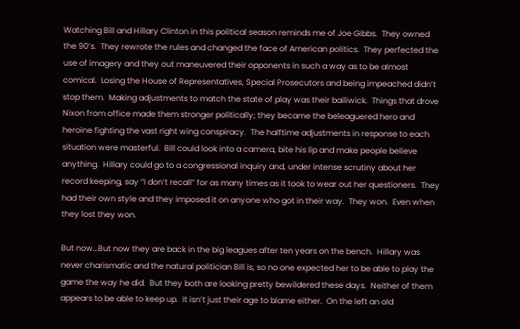Watching Bill and Hillary Clinton in this political season reminds me of Joe Gibbs.  They owned the 90’s.  They rewrote the rules and changed the face of American politics.  They perfected the use of imagery and they out maneuvered their opponents in such a way as to be almost comical.  Losing the House of Representatives, Special Prosecutors and being impeached didn’t stop them.  Making adjustments to match the state of play was their bailiwick.  Things that drove Nixon from office made them stronger politically; they became the beleaguered hero and heroine fighting the vast right wing conspiracy.  The halftime adjustments in response to each situation were masterful.  Bill could look into a camera, bite his lip and make people believe anything.  Hillary could go to a congressional inquiry and, under intense scrutiny about her record keeping, say “I don’t recall” for as many times as it took to wear out her questioners.  They had their own style and they imposed it on anyone who got in their way.  They won.  Even when they lost they won.

But now…But now they are back in the big leagues after ten years on the bench.  Hillary was never charismatic and the natural politician Bill is, so no one expected her to be able to play the game the way he did.  But they both are looking pretty bewildered these days.  Neither of them appears to be able to keep up.  It isn’t just their age to blame either.  On the left an old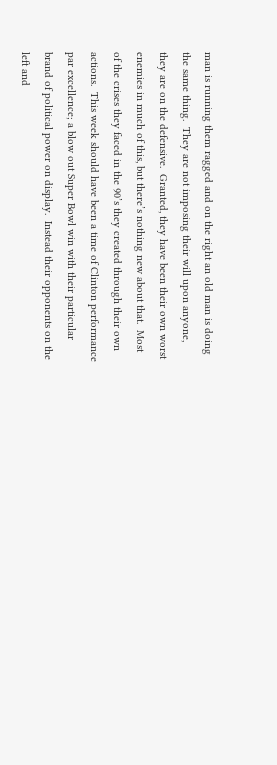man is running them ragged and on the right an old man is doing the same thing.  They are not imposing their will upon anyone, they are on the defensive.  Granted, they have been their own worst enemies in much of this, but there’s nothing new about that.  Most of the crises they faced in the 90’s they created through their own actions.  This week should have been a time of Clinton performance par excellence; a blow out Super Bowl win with their particular brand of political power on display.  Instead their opponents on the left and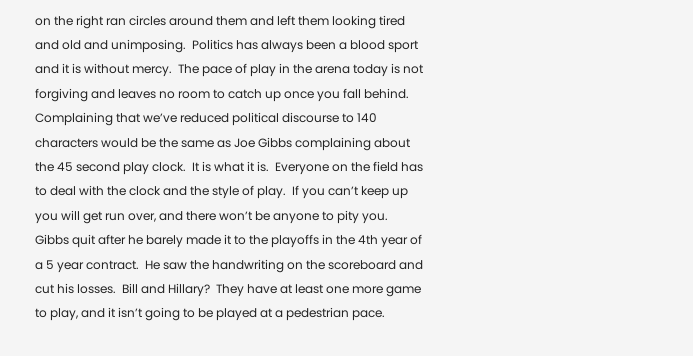on the right ran circles around them and left them looking tired and old and unimposing.  Politics has always been a blood sport and it is without mercy.  The pace of play in the arena today is not forgiving and leaves no room to catch up once you fall behind.  Complaining that we’ve reduced political discourse to 140 characters would be the same as Joe Gibbs complaining about the 45 second play clock.  It is what it is.  Everyone on the field has to deal with the clock and the style of play.  If you can’t keep up you will get run over, and there won’t be anyone to pity you.  Gibbs quit after he barely made it to the playoffs in the 4th year of a 5 year contract.  He saw the handwriting on the scoreboard and cut his losses.  Bill and Hillary?  They have at least one more game to play, and it isn’t going to be played at a pedestrian pace.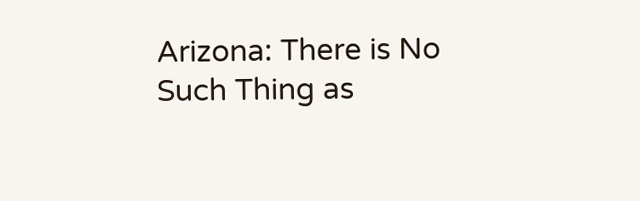Arizona: There is No Such Thing as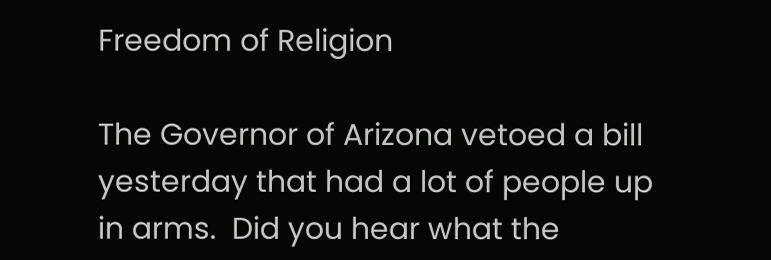Freedom of Religion

The Governor of Arizona vetoed a bill yesterday that had a lot of people up in arms.  Did you hear what the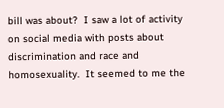bill was about?  I saw a lot of activity on social media with posts about discrimination and race and homosexuality.  It seemed to me the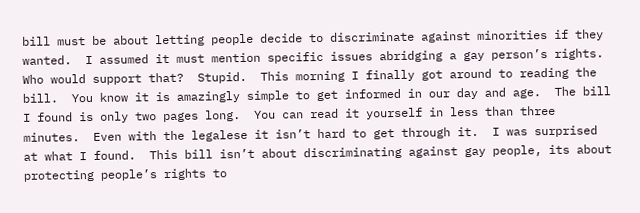bill must be about letting people decide to discriminate against minorities if they wanted.  I assumed it must mention specific issues abridging a gay person’s rights.  Who would support that?  Stupid.  This morning I finally got around to reading the bill.  You know it is amazingly simple to get informed in our day and age.  The bill I found is only two pages long.  You can read it yourself in less than three minutes.  Even with the legalese it isn’t hard to get through it.  I was surprised at what I found.  This bill isn’t about discriminating against gay people, its about protecting people’s rights to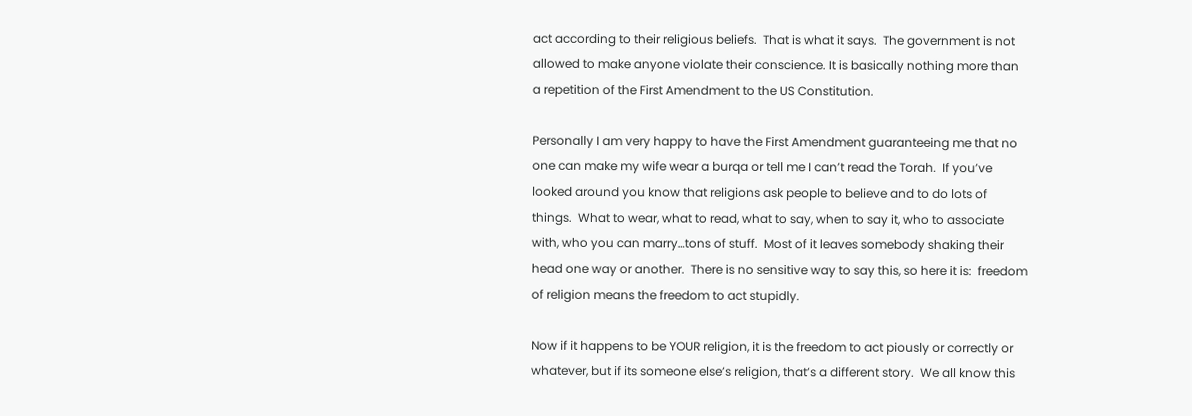act according to their religious beliefs.  That is what it says.  The government is not allowed to make anyone violate their conscience. It is basically nothing more than a repetition of the First Amendment to the US Constitution.

Personally I am very happy to have the First Amendment guaranteeing me that no one can make my wife wear a burqa or tell me I can’t read the Torah.  If you’ve looked around you know that religions ask people to believe and to do lots of things.  What to wear, what to read, what to say, when to say it, who to associate with, who you can marry…tons of stuff.  Most of it leaves somebody shaking their head one way or another.  There is no sensitive way to say this, so here it is:  freedom of religion means the freedom to act stupidly.

Now if it happens to be YOUR religion, it is the freedom to act piously or correctly or whatever, but if its someone else’s religion, that’s a different story.  We all know this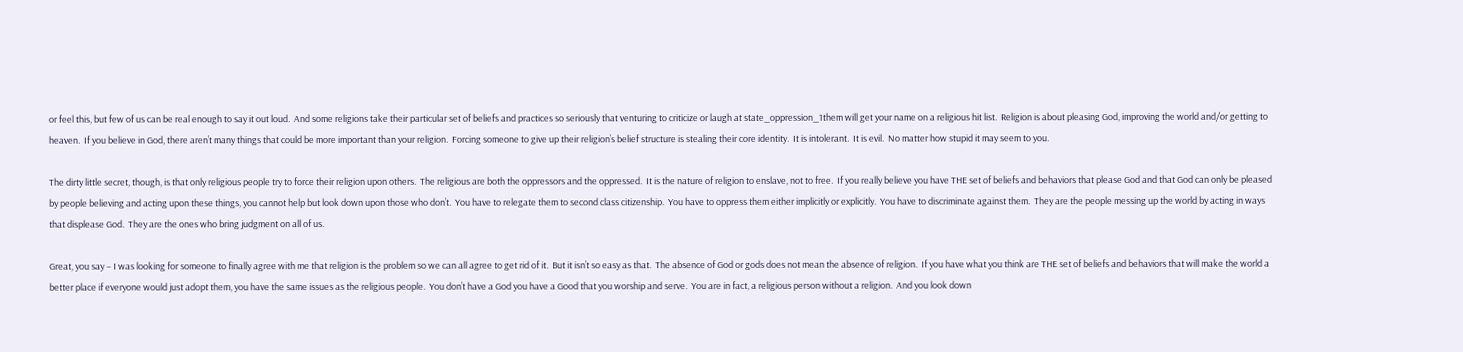or feel this, but few of us can be real enough to say it out loud.  And some religions take their particular set of beliefs and practices so seriously that venturing to criticize or laugh at state_oppression_1them will get your name on a religious hit list.  Religion is about pleasing God, improving the world and/or getting to heaven.  If you believe in God, there aren’t many things that could be more important than your religion.  Forcing someone to give up their religion’s belief structure is stealing their core identity.  It is intolerant.  It is evil.  No matter how stupid it may seem to you.

The dirty little secret, though, is that only religious people try to force their religion upon others.  The religious are both the oppressors and the oppressed.  It is the nature of religion to enslave, not to free.  If you really believe you have THE set of beliefs and behaviors that please God and that God can only be pleased by people believing and acting upon these things, you cannot help but look down upon those who don’t.  You have to relegate them to second class citizenship.  You have to oppress them either implicitly or explicitly.  You have to discriminate against them.  They are the people messing up the world by acting in ways that displease God.  They are the ones who bring judgment on all of us.

Great, you say – I was looking for someone to finally agree with me that religion is the problem so we can all agree to get rid of it.  But it isn’t so easy as that.  The absence of God or gods does not mean the absence of religion.  If you have what you think are THE set of beliefs and behaviors that will make the world a better place if everyone would just adopt them, you have the same issues as the religious people.  You don’t have a God you have a Good that you worship and serve.  You are in fact, a religious person without a religion.  And you look down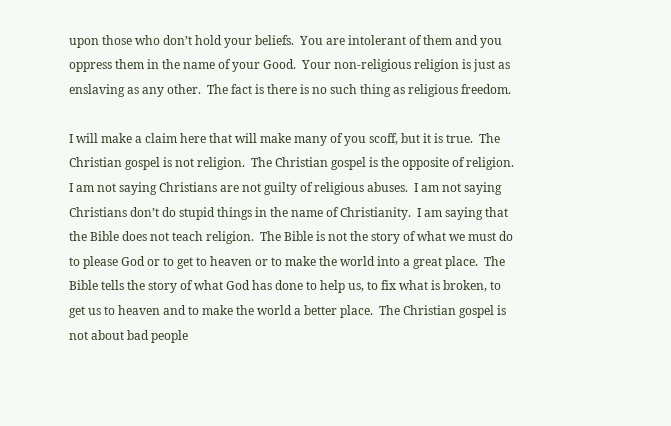upon those who don’t hold your beliefs.  You are intolerant of them and you oppress them in the name of your Good.  Your non-religious religion is just as enslaving as any other.  The fact is there is no such thing as religious freedom.

I will make a claim here that will make many of you scoff, but it is true.  The Christian gospel is not religion.  The Christian gospel is the opposite of religion.  I am not saying Christians are not guilty of religious abuses.  I am not saying Christians don’t do stupid things in the name of Christianity.  I am saying that the Bible does not teach religion.  The Bible is not the story of what we must do to please God or to get to heaven or to make the world into a great place.  The Bible tells the story of what God has done to help us, to fix what is broken, to get us to heaven and to make the world a better place.  The Christian gospel is not about bad people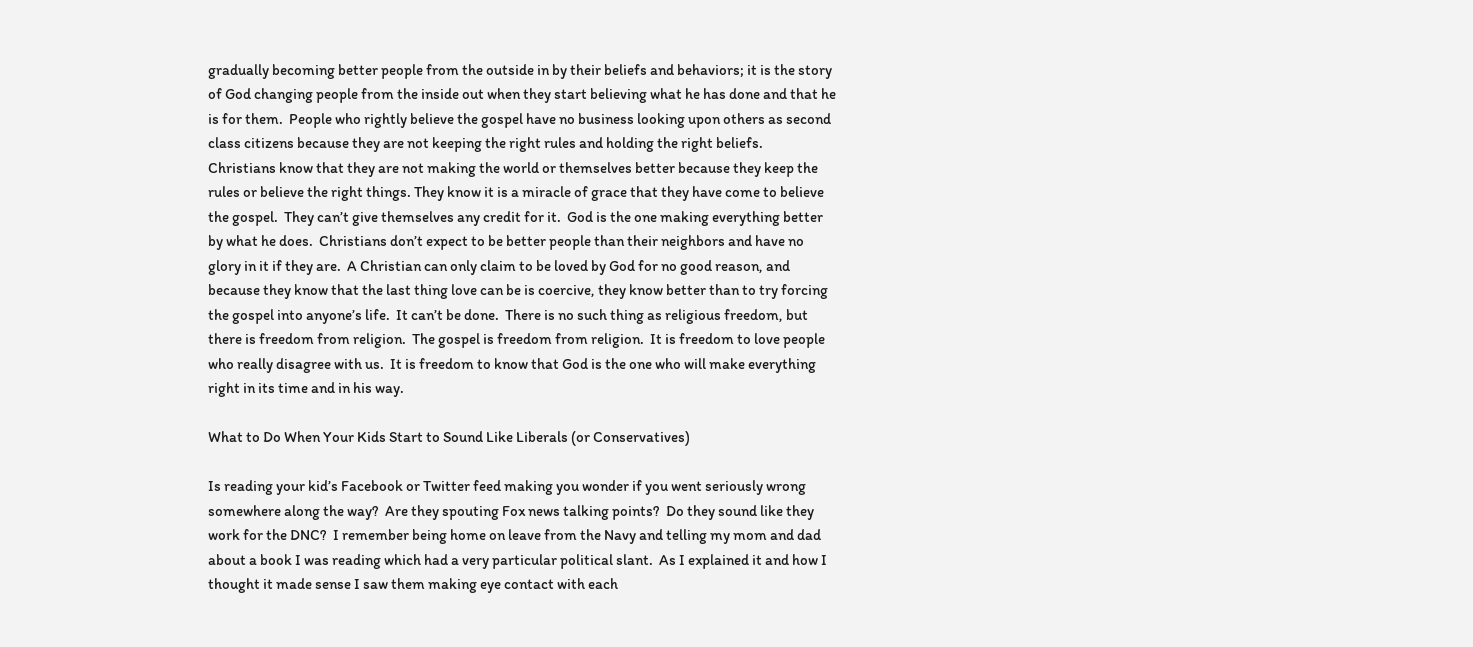gradually becoming better people from the outside in by their beliefs and behaviors; it is the story of God changing people from the inside out when they start believing what he has done and that he is for them.  People who rightly believe the gospel have no business looking upon others as second class citizens because they are not keeping the right rules and holding the right beliefs.  Christians know that they are not making the world or themselves better because they keep the rules or believe the right things. They know it is a miracle of grace that they have come to believe the gospel.  They can’t give themselves any credit for it.  God is the one making everything better by what he does.  Christians don’t expect to be better people than their neighbors and have no glory in it if they are.  A Christian can only claim to be loved by God for no good reason, and because they know that the last thing love can be is coercive, they know better than to try forcing the gospel into anyone’s life.  It can’t be done.  There is no such thing as religious freedom, but there is freedom from religion.  The gospel is freedom from religion.  It is freedom to love people who really disagree with us.  It is freedom to know that God is the one who will make everything right in its time and in his way.

What to Do When Your Kids Start to Sound Like Liberals (or Conservatives)

Is reading your kid’s Facebook or Twitter feed making you wonder if you went seriously wrong somewhere along the way?  Are they spouting Fox news talking points?  Do they sound like they work for the DNC?  I remember being home on leave from the Navy and telling my mom and dad about a book I was reading which had a very particular political slant.  As I explained it and how I thought it made sense I saw them making eye contact with each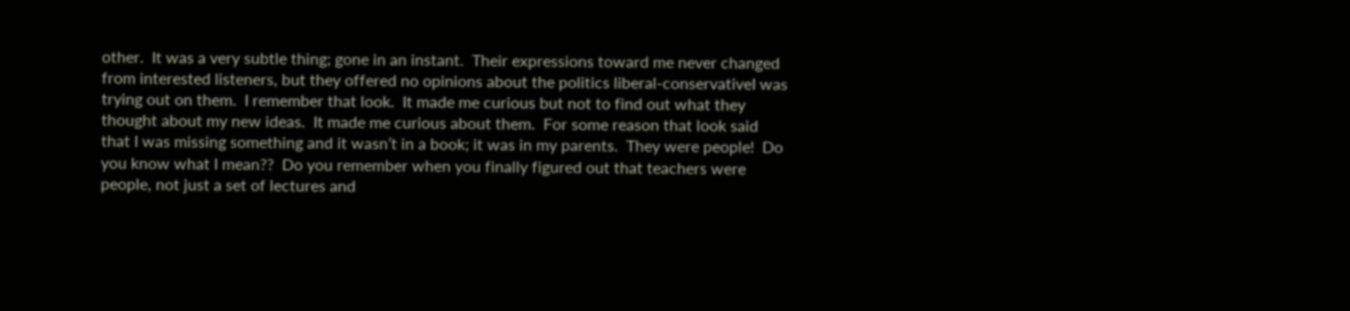other.  It was a very subtle thing; gone in an instant.  Their expressions toward me never changed from interested listeners, but they offered no opinions about the politics liberal-conservativeI was trying out on them.  I remember that look.  It made me curious but not to find out what they thought about my new ideas.  It made me curious about them.  For some reason that look said that I was missing something and it wasn’t in a book; it was in my parents.  They were people!  Do you know what I mean??  Do you remember when you finally figured out that teachers were people, not just a set of lectures and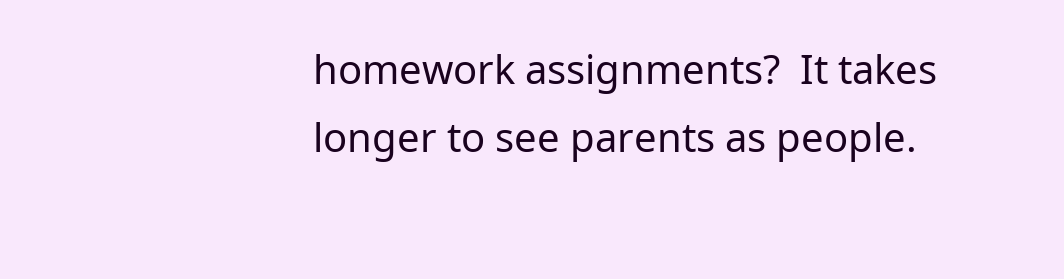homework assignments?  It takes longer to see parents as people.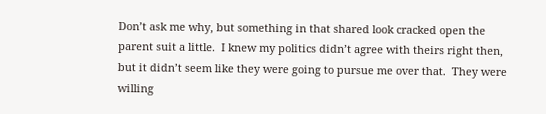Don’t ask me why, but something in that shared look cracked open the parent suit a little.  I knew my politics didn’t agree with theirs right then, but it didn’t seem like they were going to pursue me over that.  They were willing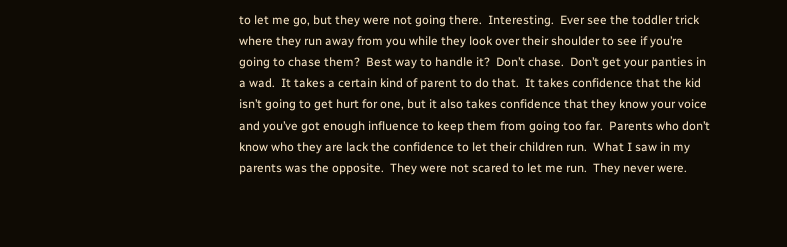to let me go, but they were not going there.  Interesting.  Ever see the toddler trick where they run away from you while they look over their shoulder to see if you’re going to chase them?  Best way to handle it?  Don’t chase.  Don’t get your panties in a wad.  It takes a certain kind of parent to do that.  It takes confidence that the kid isn’t going to get hurt for one, but it also takes confidence that they know your voice and you’ve got enough influence to keep them from going too far.  Parents who don’t know who they are lack the confidence to let their children run.  What I saw in my parents was the opposite.  They were not scared to let me run.  They never were.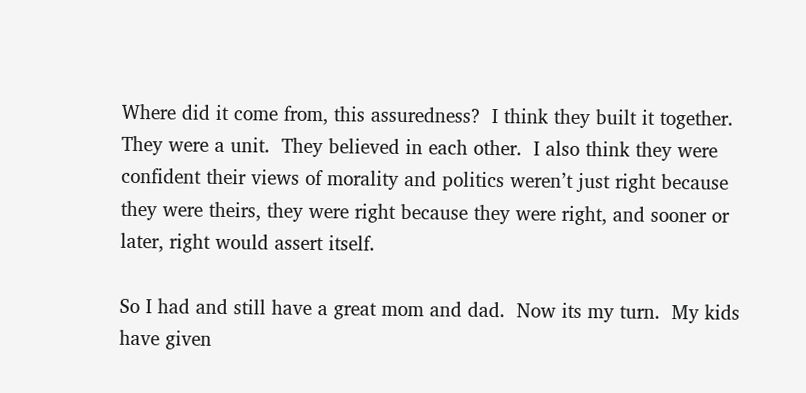Where did it come from, this assuredness?  I think they built it together.  They were a unit.  They believed in each other.  I also think they were confident their views of morality and politics weren’t just right because they were theirs, they were right because they were right, and sooner or later, right would assert itself.

So I had and still have a great mom and dad.  Now its my turn.  My kids have given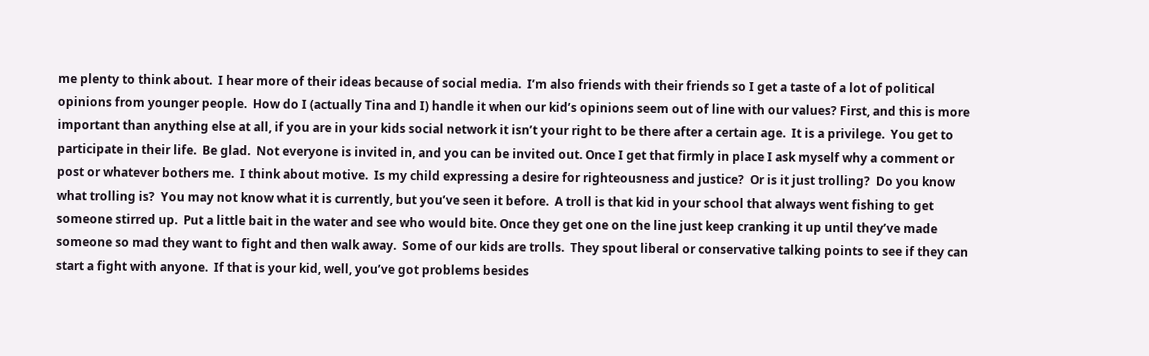me plenty to think about.  I hear more of their ideas because of social media.  I’m also friends with their friends so I get a taste of a lot of political opinions from younger people.  How do I (actually Tina and I) handle it when our kid’s opinions seem out of line with our values? First, and this is more important than anything else at all, if you are in your kids social network it isn’t your right to be there after a certain age.  It is a privilege.  You get to participate in their life.  Be glad.  Not everyone is invited in, and you can be invited out. Once I get that firmly in place I ask myself why a comment or post or whatever bothers me.  I think about motive.  Is my child expressing a desire for righteousness and justice?  Or is it just trolling?  Do you know what trolling is?  You may not know what it is currently, but you’ve seen it before.  A troll is that kid in your school that always went fishing to get someone stirred up.  Put a little bait in the water and see who would bite. Once they get one on the line just keep cranking it up until they’ve made someone so mad they want to fight and then walk away.  Some of our kids are trolls.  They spout liberal or conservative talking points to see if they can start a fight with anyone.  If that is your kid, well, you’ve got problems besides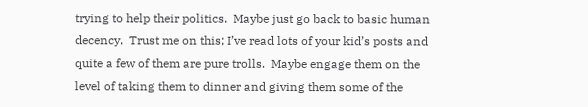trying to help their politics.  Maybe just go back to basic human decency.  Trust me on this; I’ve read lots of your kid’s posts and quite a few of them are pure trolls.  Maybe engage them on the level of taking them to dinner and giving them some of the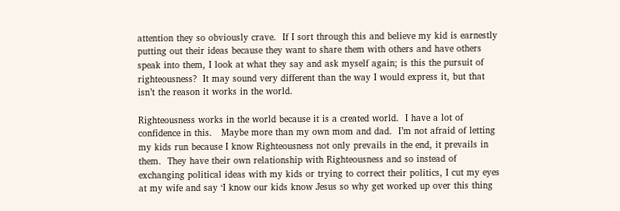attention they so obviously crave.  If I sort through this and believe my kid is earnestly putting out their ideas because they want to share them with others and have others speak into them, I look at what they say and ask myself again; is this the pursuit of righteousness?  It may sound very different than the way I would express it, but that isn’t the reason it works in the world.

Righteousness works in the world because it is a created world.  I have a lot of confidence in this.   Maybe more than my own mom and dad.  I’m not afraid of letting my kids run because I know Righteousness not only prevails in the end, it prevails in them.  They have their own relationship with Righteousness and so instead of exchanging political ideas with my kids or trying to correct their politics, I cut my eyes at my wife and say ‘I know our kids know Jesus so why get worked up over this thing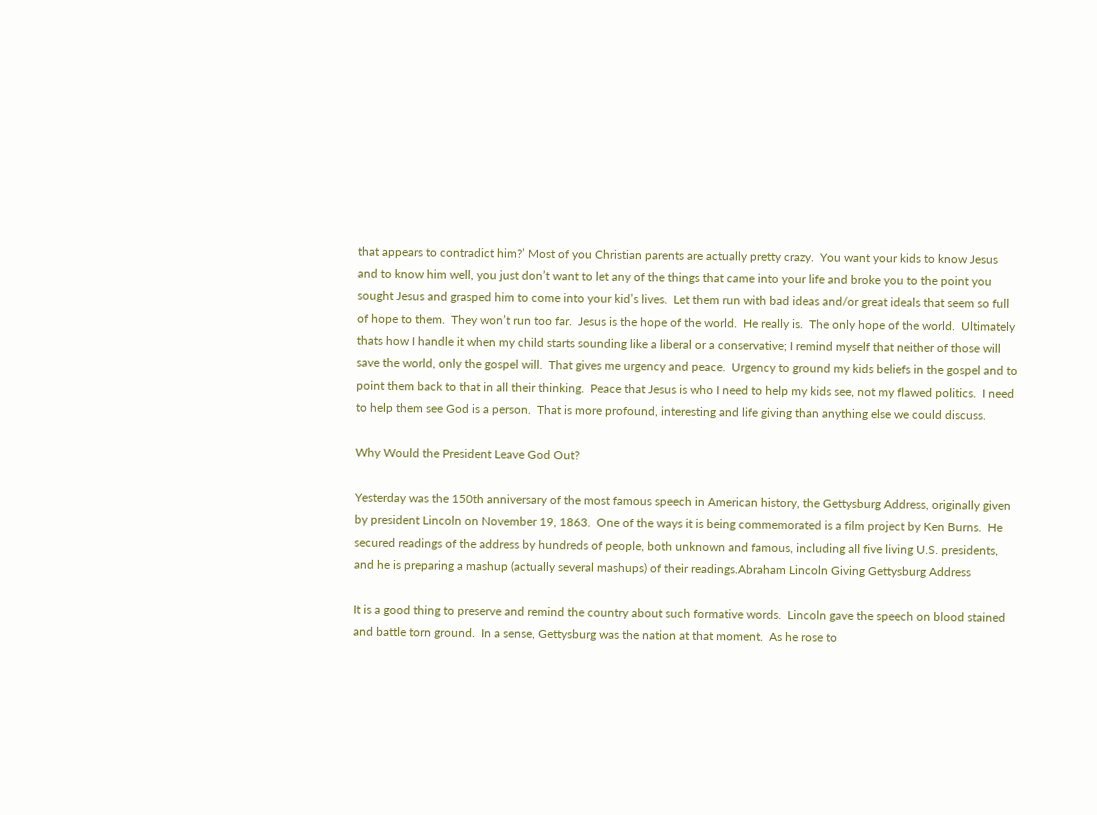that appears to contradict him?’ Most of you Christian parents are actually pretty crazy.  You want your kids to know Jesus and to know him well, you just don’t want to let any of the things that came into your life and broke you to the point you sought Jesus and grasped him to come into your kid’s lives.  Let them run with bad ideas and/or great ideals that seem so full of hope to them.  They won’t run too far.  Jesus is the hope of the world.  He really is.  The only hope of the world.  Ultimately thats how I handle it when my child starts sounding like a liberal or a conservative; I remind myself that neither of those will save the world, only the gospel will.  That gives me urgency and peace.  Urgency to ground my kids beliefs in the gospel and to point them back to that in all their thinking.  Peace that Jesus is who I need to help my kids see, not my flawed politics.  I need to help them see God is a person.  That is more profound, interesting and life giving than anything else we could discuss.

Why Would the President Leave God Out?

Yesterday was the 150th anniversary of the most famous speech in American history, the Gettysburg Address, originally given by president Lincoln on November 19, 1863.  One of the ways it is being commemorated is a film project by Ken Burns.  He secured readings of the address by hundreds of people, both unknown and famous, including all five living U.S. presidents, and he is preparing a mashup (actually several mashups) of their readings.Abraham Lincoln Giving Gettysburg Address

It is a good thing to preserve and remind the country about such formative words.  Lincoln gave the speech on blood stained and battle torn ground.  In a sense, Gettysburg was the nation at that moment.  As he rose to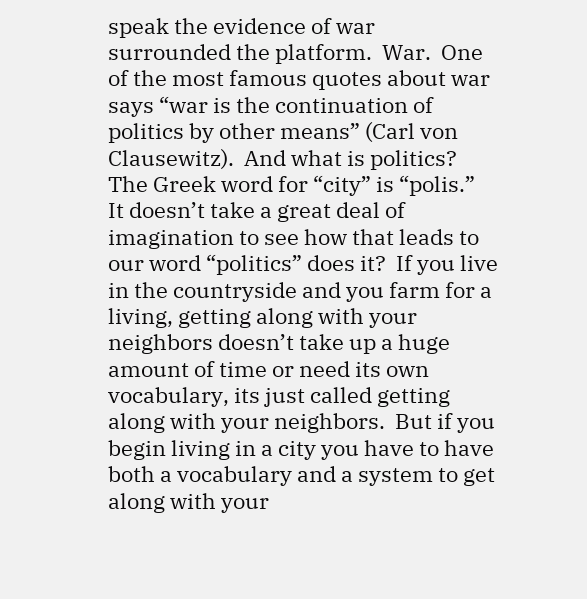speak the evidence of war surrounded the platform.  War.  One of the most famous quotes about war says “war is the continuation of politics by other means” (Carl von Clausewitz).  And what is politics?  The Greek word for “city” is “polis.”  It doesn’t take a great deal of imagination to see how that leads to our word “politics” does it?  If you live in the countryside and you farm for a living, getting along with your neighbors doesn’t take up a huge amount of time or need its own vocabulary, its just called getting along with your neighbors.  But if you begin living in a city you have to have both a vocabulary and a system to get along with your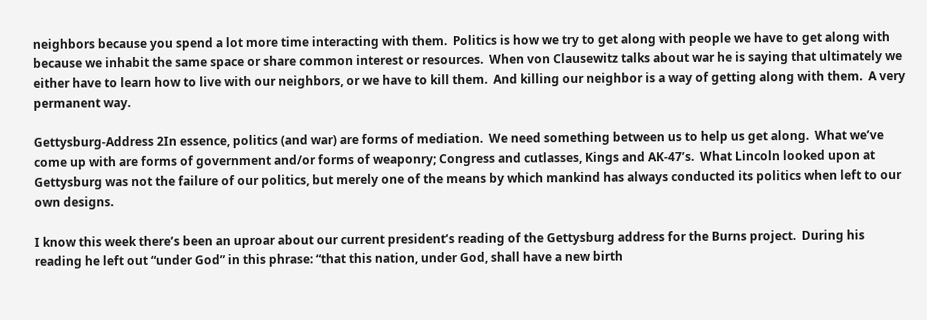neighbors because you spend a lot more time interacting with them.  Politics is how we try to get along with people we have to get along with because we inhabit the same space or share common interest or resources.  When von Clausewitz talks about war he is saying that ultimately we either have to learn how to live with our neighbors, or we have to kill them.  And killing our neighbor is a way of getting along with them.  A very permanent way.

Gettysburg-Address 2In essence, politics (and war) are forms of mediation.  We need something between us to help us get along.  What we’ve come up with are forms of government and/or forms of weaponry; Congress and cutlasses, Kings and AK-47’s.  What Lincoln looked upon at Gettysburg was not the failure of our politics, but merely one of the means by which mankind has always conducted its politics when left to our own designs.

I know this week there’s been an uproar about our current president’s reading of the Gettysburg address for the Burns project.  During his reading he left out “under God” in this phrase: “that this nation, under God, shall have a new birth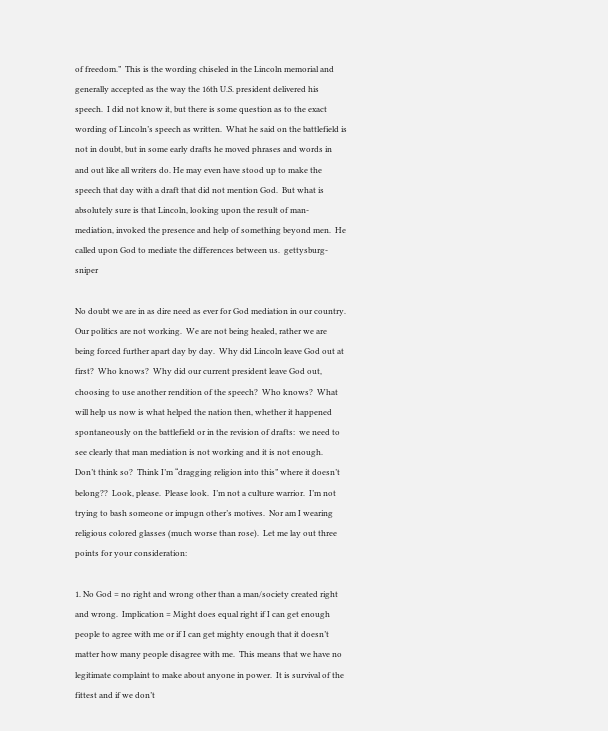of freedom.”  This is the wording chiseled in the Lincoln memorial and generally accepted as the way the 16th U.S. president delivered his speech.  I did not know it, but there is some question as to the exact wording of Lincoln’s speech as written.  What he said on the battlefield is not in doubt, but in some early drafts he moved phrases and words in and out like all writers do. He may even have stood up to make the speech that day with a draft that did not mention God.  But what is absolutely sure is that Lincoln, looking upon the result of man-mediation, invoked the presence and help of something beyond men.  He called upon God to mediate the differences between us.  gettysburg-sniper

No doubt we are in as dire need as ever for God mediation in our country.  Our politics are not working.  We are not being healed, rather we are being forced further apart day by day.  Why did Lincoln leave God out at first?  Who knows?  Why did our current president leave God out, choosing to use another rendition of the speech?  Who knows?  What will help us now is what helped the nation then, whether it happened spontaneously on the battlefield or in the revision of drafts:  we need to see clearly that man mediation is not working and it is not enough.  Don’t think so?  Think I’m “dragging religion into this” where it doesn’t belong??  Look, please.  Please look.  I’m not a culture warrior.  I’m not trying to bash someone or impugn other’s motives.  Nor am I wearing religious colored glasses (much worse than rose).  Let me lay out three points for your consideration:

1. No God = no right and wrong other than a man/society created right and wrong.  Implication = Might does equal right if I can get enough people to agree with me or if I can get mighty enough that it doesn’t matter how many people disagree with me.  This means that we have no legitimate complaint to make about anyone in power.  It is survival of the fittest and if we don’t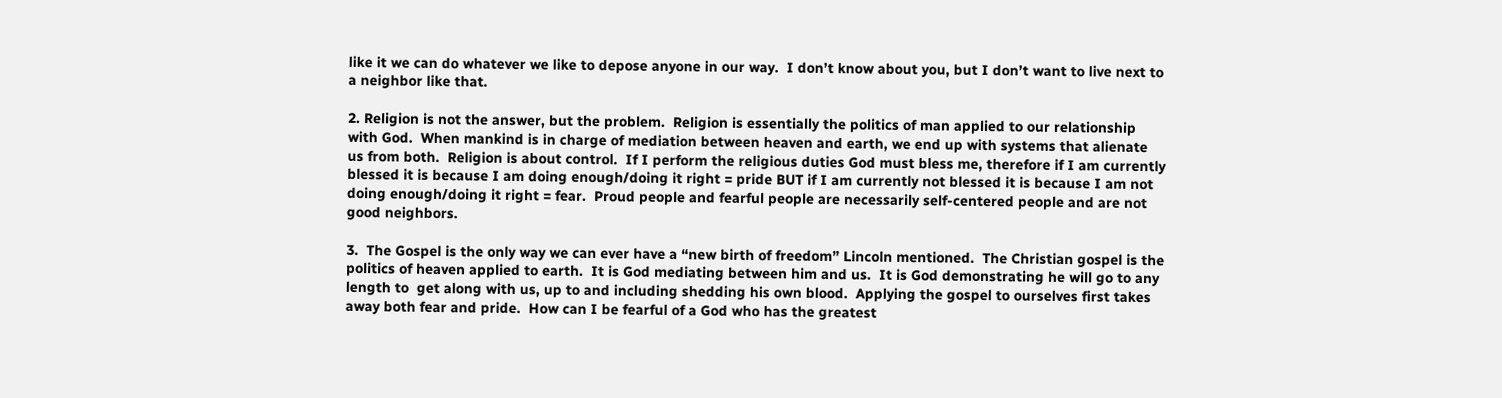like it we can do whatever we like to depose anyone in our way.  I don’t know about you, but I don’t want to live next to a neighbor like that.

2. Religion is not the answer, but the problem.  Religion is essentially the politics of man applied to our relationship with God.  When mankind is in charge of mediation between heaven and earth, we end up with systems that alienate us from both.  Religion is about control.  If I perform the religious duties God must bless me, therefore if I am currently blessed it is because I am doing enough/doing it right = pride BUT if I am currently not blessed it is because I am not doing enough/doing it right = fear.  Proud people and fearful people are necessarily self-centered people and are not good neighbors.

3.  The Gospel is the only way we can ever have a “new birth of freedom” Lincoln mentioned.  The Christian gospel is the politics of heaven applied to earth.  It is God mediating between him and us.  It is God demonstrating he will go to any length to  get along with us, up to and including shedding his own blood.  Applying the gospel to ourselves first takes away both fear and pride.  How can I be fearful of a God who has the greatest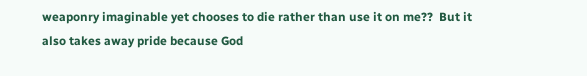weaponry imaginable yet chooses to die rather than use it on me??  But it also takes away pride because God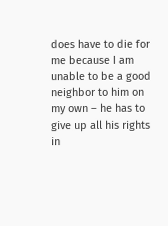does have to die for me because I am unable to be a good neighbor to him on my own – he has to give up all his rights in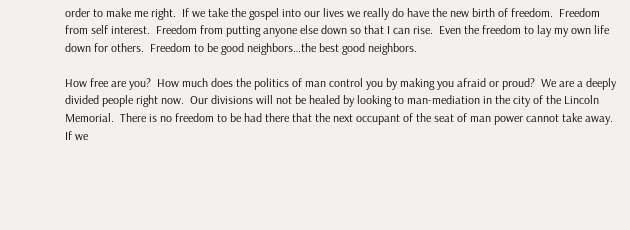order to make me right.  If we take the gospel into our lives we really do have the new birth of freedom.  Freedom from self interest.  Freedom from putting anyone else down so that I can rise.  Even the freedom to lay my own life down for others.  Freedom to be good neighbors…the best good neighbors.

How free are you?  How much does the politics of man control you by making you afraid or proud?  We are a deeply divided people right now.  Our divisions will not be healed by looking to man-mediation in the city of the Lincoln Memorial.  There is no freedom to be had there that the next occupant of the seat of man power cannot take away.  If we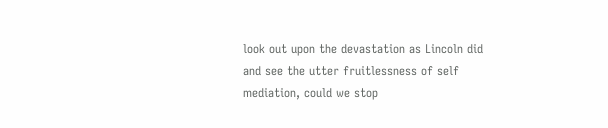look out upon the devastation as Lincoln did and see the utter fruitlessness of self mediation, could we stop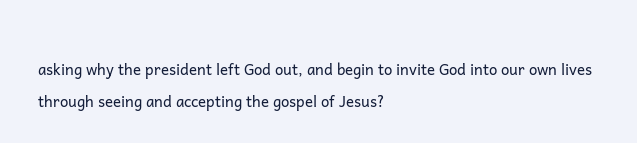asking why the president left God out, and begin to invite God into our own lives through seeing and accepting the gospel of Jesus?